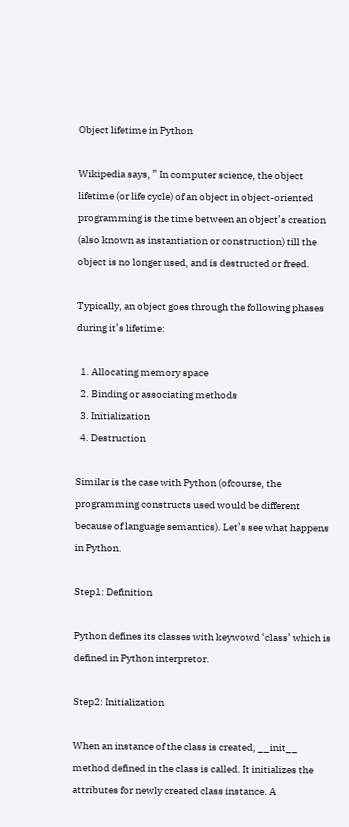Object lifetime in Python

Wikipedia says, ” In computer science, the object lifetime (or life cycle) of an object in object-oriented programming is the time between an object’s creation (also known as instantiation or construction) till the object is no longer used, and is destructed or freed.

Typically, an object goes through the following phases during it’s lifetime:

  1. Allocating memory space
  2. Binding or associating methods
  3. Initialization
  4. Destruction

Similar is the case with Python (ofcourse, the programming constructs used would be different because of language semantics). Let’s see what happens in Python.

Step1: Definition

Python defines its classes with keywowd ‘class’ which is defined in Python interpretor.

Step2: Initialization

When an instance of the class is created, __init__ method defined in the class is called. It initializes the attributes for newly created class instance. A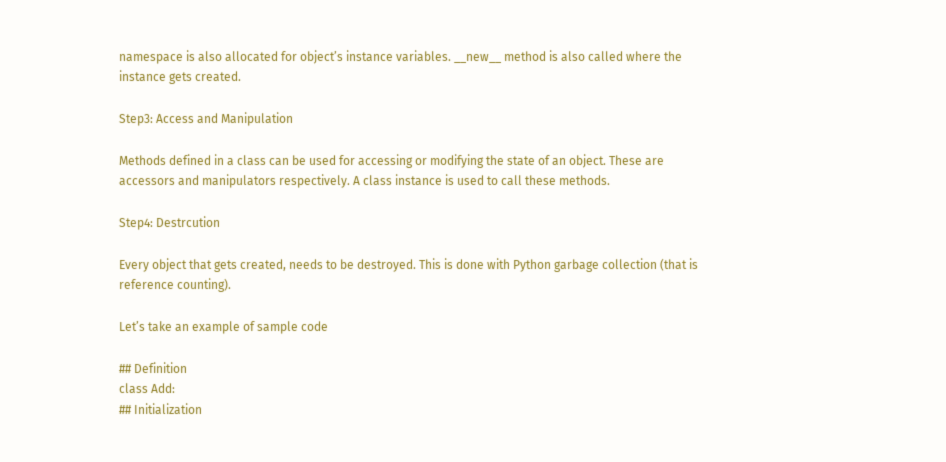namespace is also allocated for object’s instance variables. __new__ method is also called where the instance gets created.

Step3: Access and Manipulation

Methods defined in a class can be used for accessing or modifying the state of an object. These are accessors and manipulators respectively. A class instance is used to call these methods.

Step4: Destrcution

Every object that gets created, needs to be destroyed. This is done with Python garbage collection (that is reference counting).

Let’s take an example of sample code

## Definition
class Add:
## Initialization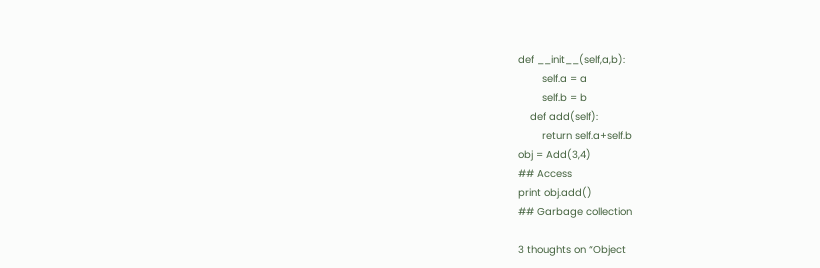def __init__(self,a,b):
        self.a = a
        self.b = b
    def add(self):
        return self.a+self.b
obj = Add(3,4)
## Access
print obj.add()
## Garbage collection

3 thoughts on “Object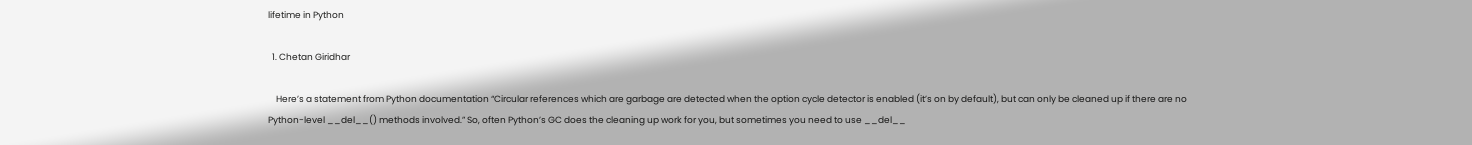lifetime in Python

  1. Chetan Giridhar

    Here’s a statement from Python documentation “Circular references which are garbage are detected when the option cycle detector is enabled (it’s on by default), but can only be cleaned up if there are no Python-level __del__() methods involved.” So, often Python’s GC does the cleaning up work for you, but sometimes you need to use __del__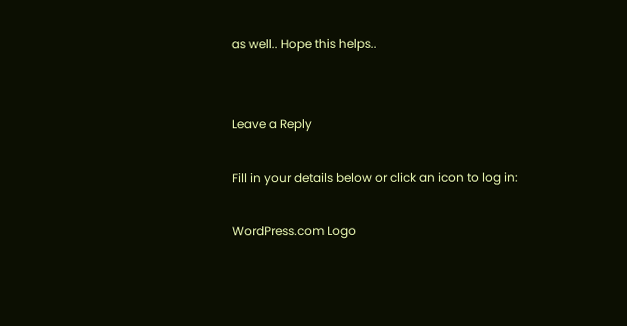as well.. Hope this helps..


Leave a Reply

Fill in your details below or click an icon to log in:

WordPress.com Logo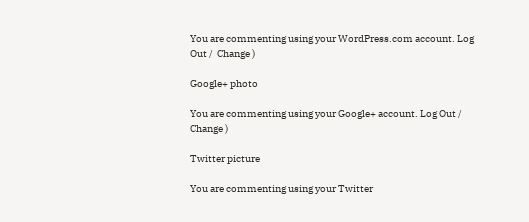You are commenting using your WordPress.com account. Log Out /  Change )

Google+ photo

You are commenting using your Google+ account. Log Out /  Change )

Twitter picture

You are commenting using your Twitter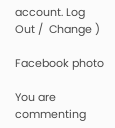account. Log Out /  Change )

Facebook photo

You are commenting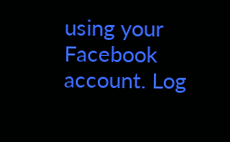using your Facebook account. Log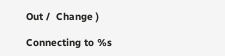Out /  Change )

Connecting to %s